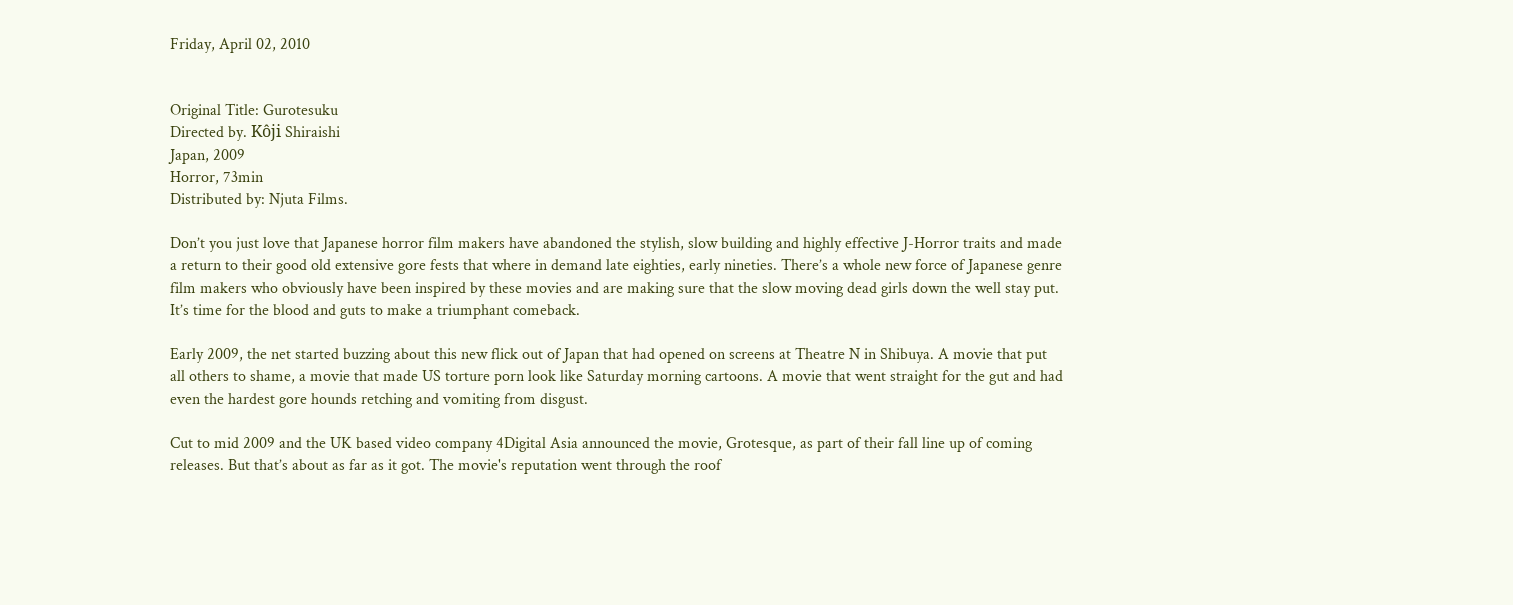Friday, April 02, 2010


Original Title: Gurotesuku
Directed by. Kôji Shiraishi
Japan, 2009
Horror, 73min
Distributed by: Njuta Films.

Don’t you just love that Japanese horror film makers have abandoned the stylish, slow building and highly effective J-Horror traits and made a return to their good old extensive gore fests that where in demand late eighties, early nineties. There’s a whole new force of Japanese genre film makers who obviously have been inspired by these movies and are making sure that the slow moving dead girls down the well stay put. It’s time for the blood and guts to make a triumphant comeback.

Early 2009, the net started buzzing about this new flick out of Japan that had opened on screens at Theatre N in Shibuya. A movie that put all others to shame, a movie that made US torture porn look like Saturday morning cartoons. A movie that went straight for the gut and had even the hardest gore hounds retching and vomiting from disgust.

Cut to mid 2009 and the UK based video company 4Digital Asia announced the movie, Grotesque, as part of their fall line up of coming releases. But that’s about as far as it got. The movie's reputation went through the roof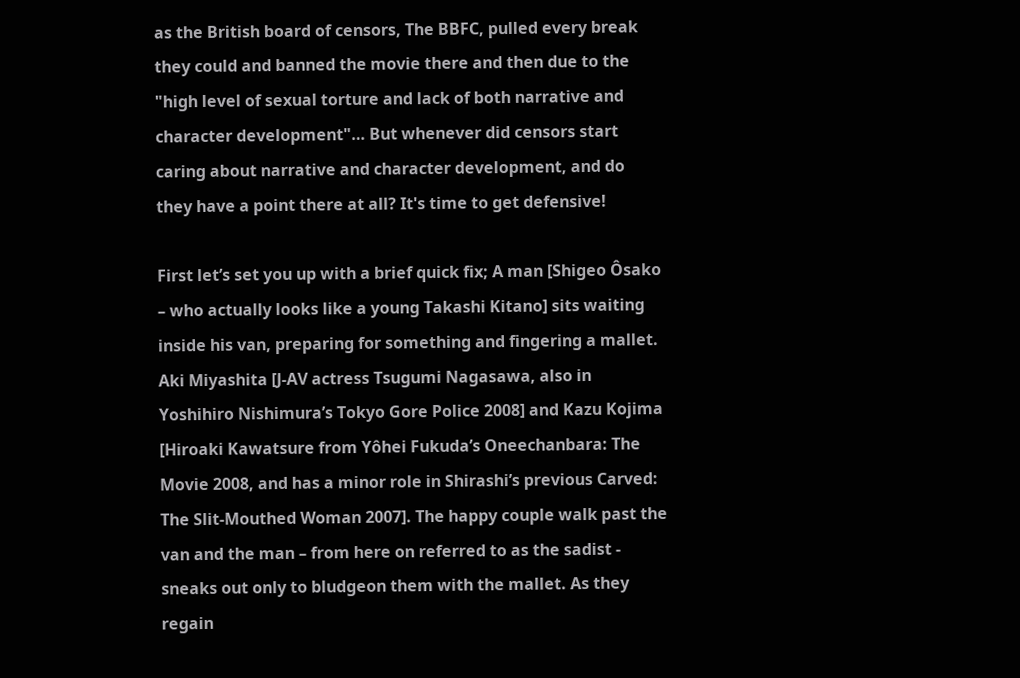as the British board of censors, The BBFC, pulled every break they could and banned the movie there and then due to the "high level of sexual torture and lack of both narrative and character development"… But whenever did censors start caring about narrative and character development, and do they have a point there at all? It's time to get defensive!

First let’s set you up with a brief quick fix; A man [Shigeo Ôsako – who actually looks like a young Takashi Kitano] sits waiting inside his van, preparing for something and fingering a mallet. Aki Miyashita [J-AV actress Tsugumi Nagasawa, also in Yoshihiro Nishimura’s Tokyo Gore Police 2008] and Kazu Kojima [Hiroaki Kawatsure from Yôhei Fukuda’s Oneechanbara: The Movie 2008, and has a minor role in Shirashi’s previous Carved: The Slit-Mouthed Woman 2007]. The happy couple walk past the van and the man – from here on referred to as the sadist - sneaks out only to bludgeon them with the mallet. As they regain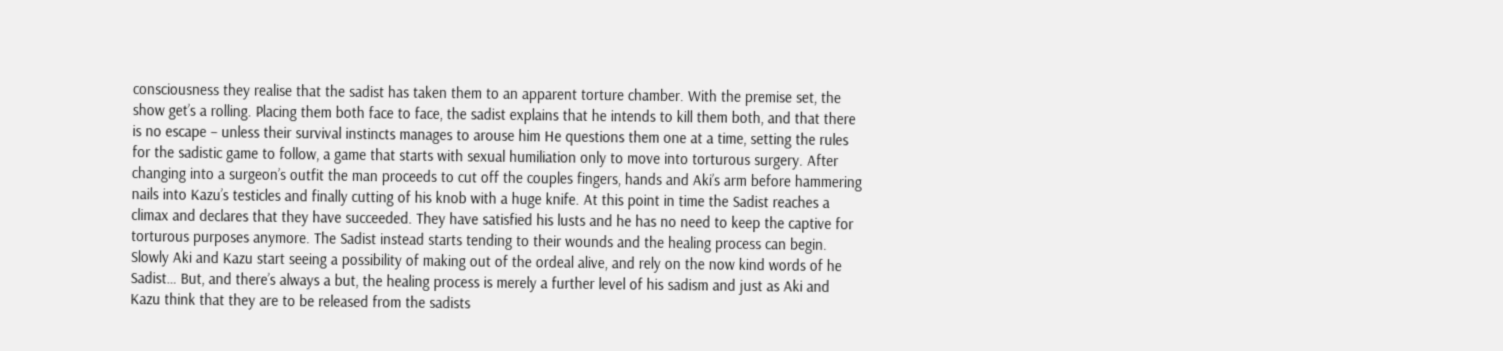consciousness they realise that the sadist has taken them to an apparent torture chamber. With the premise set, the show get’s a rolling. Placing them both face to face, the sadist explains that he intends to kill them both, and that there is no escape – unless their survival instincts manages to arouse him He questions them one at a time, setting the rules for the sadistic game to follow, a game that starts with sexual humiliation only to move into torturous surgery. After changing into a surgeon’s outfit the man proceeds to cut off the couples fingers, hands and Aki’s arm before hammering nails into Kazu’s testicles and finally cutting of his knob with a huge knife. At this point in time the Sadist reaches a climax and declares that they have succeeded. They have satisfied his lusts and he has no need to keep the captive for torturous purposes anymore. The Sadist instead starts tending to their wounds and the healing process can begin. Slowly Aki and Kazu start seeing a possibility of making out of the ordeal alive, and rely on the now kind words of he Sadist… But, and there’s always a but, the healing process is merely a further level of his sadism and just as Aki and Kazu think that they are to be released from the sadists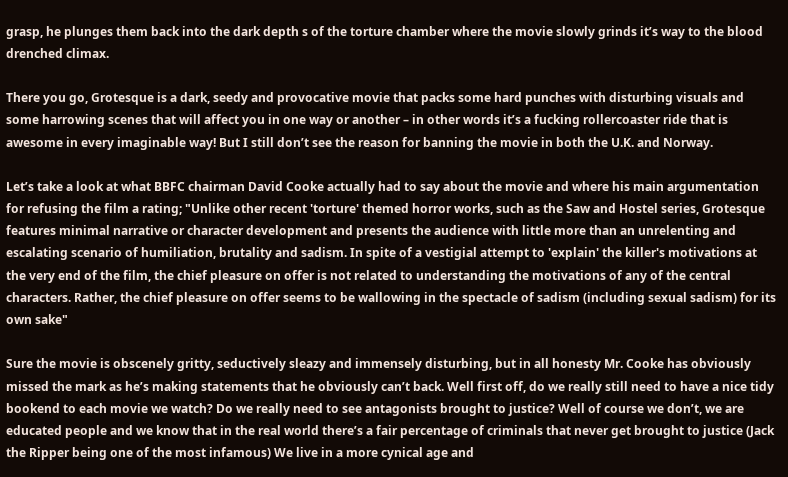grasp, he plunges them back into the dark depth s of the torture chamber where the movie slowly grinds it’s way to the blood drenched climax.

There you go, Grotesque is a dark, seedy and provocative movie that packs some hard punches with disturbing visuals and some harrowing scenes that will affect you in one way or another – in other words it’s a fucking rollercoaster ride that is awesome in every imaginable way! But I still don’t see the reason for banning the movie in both the U.K. and Norway.

Let’s take a look at what BBFC chairman David Cooke actually had to say about the movie and where his main argumentation for refusing the film a rating; "Unlike other recent 'torture' themed horror works, such as the Saw and Hostel series, Grotesque features minimal narrative or character development and presents the audience with little more than an unrelenting and escalating scenario of humiliation, brutality and sadism. In spite of a vestigial attempt to 'explain' the killer's motivations at the very end of the film, the chief pleasure on offer is not related to understanding the motivations of any of the central characters. Rather, the chief pleasure on offer seems to be wallowing in the spectacle of sadism (including sexual sadism) for its own sake"

Sure the movie is obscenely gritty, seductively sleazy and immensely disturbing, but in all honesty Mr. Cooke has obviously missed the mark as he’s making statements that he obviously can’t back. Well first off, do we really still need to have a nice tidy bookend to each movie we watch? Do we really need to see antagonists brought to justice? Well of course we don’t, we are educated people and we know that in the real world there’s a fair percentage of criminals that never get brought to justice (Jack the Ripper being one of the most infamous) We live in a more cynical age and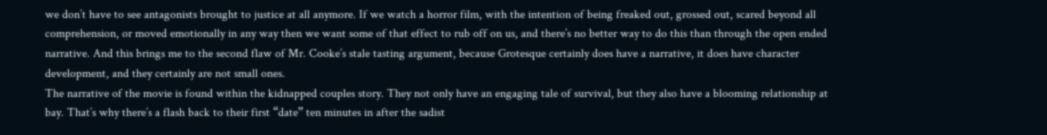we don’t have to see antagonists brought to justice at all anymore. If we watch a horror film, with the intention of being freaked out, grossed out, scared beyond all comprehension, or moved emotionally in any way then we want some of that effect to rub off on us, and there’s no better way to do this than through the open ended narrative. And this brings me to the second flaw of Mr. Cooke’s stale tasting argument, because Grotesque certainly does have a narrative, it does have character development, and they certainly are not small ones.
The narrative of the movie is found within the kidnapped couples story. They not only have an engaging tale of survival, but they also have a blooming relationship at bay. That’s why there’s a flash back to their first “date” ten minutes in after the sadist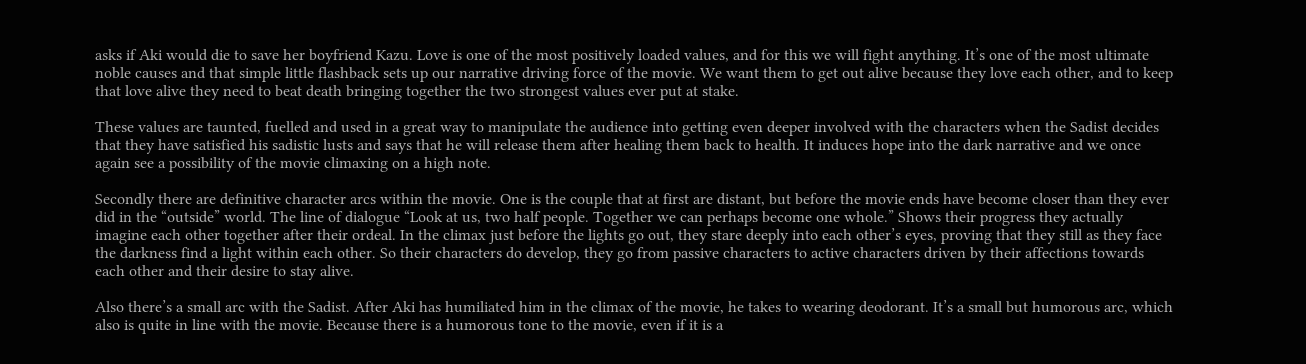asks if Aki would die to save her boyfriend Kazu. Love is one of the most positively loaded values, and for this we will fight anything. It’s one of the most ultimate noble causes and that simple little flashback sets up our narrative driving force of the movie. We want them to get out alive because they love each other, and to keep that love alive they need to beat death bringing together the two strongest values ever put at stake.

These values are taunted, fuelled and used in a great way to manipulate the audience into getting even deeper involved with the characters when the Sadist decides that they have satisfied his sadistic lusts and says that he will release them after healing them back to health. It induces hope into the dark narrative and we once again see a possibility of the movie climaxing on a high note.

Secondly there are definitive character arcs within the movie. One is the couple that at first are distant, but before the movie ends have become closer than they ever did in the “outside” world. The line of dialogue “Look at us, two half people. Together we can perhaps become one whole.” Shows their progress they actually imagine each other together after their ordeal. In the climax just before the lights go out, they stare deeply into each other’s eyes, proving that they still as they face the darkness find a light within each other. So their characters do develop, they go from passive characters to active characters driven by their affections towards each other and their desire to stay alive.

Also there’s a small arc with the Sadist. After Aki has humiliated him in the climax of the movie, he takes to wearing deodorant. It’s a small but humorous arc, which also is quite in line with the movie. Because there is a humorous tone to the movie, even if it is a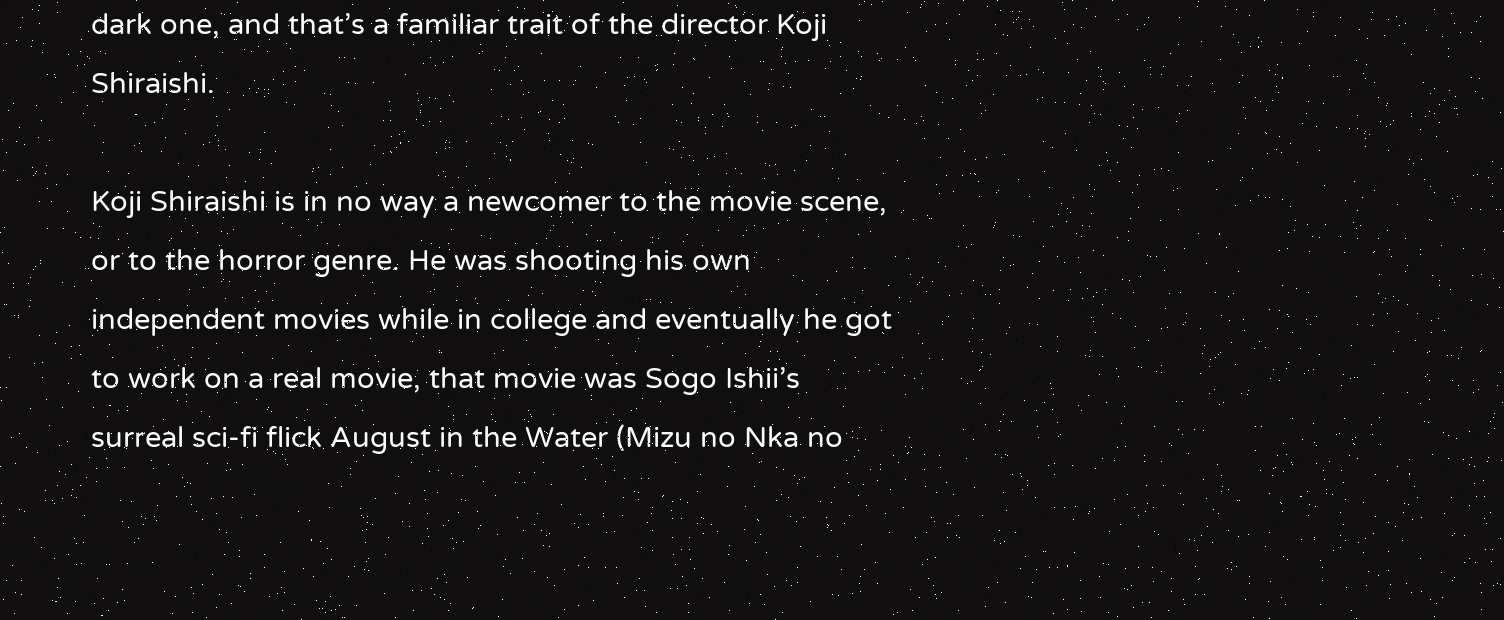dark one, and that’s a familiar trait of the director Koji Shiraishi.

Koji Shiraishi is in no way a newcomer to the movie scene, or to the horror genre. He was shooting his own independent movies while in college and eventually he got to work on a real movie, that movie was Sogo Ishii’s surreal sci-fi flick August in the Water (Mizu no Nka no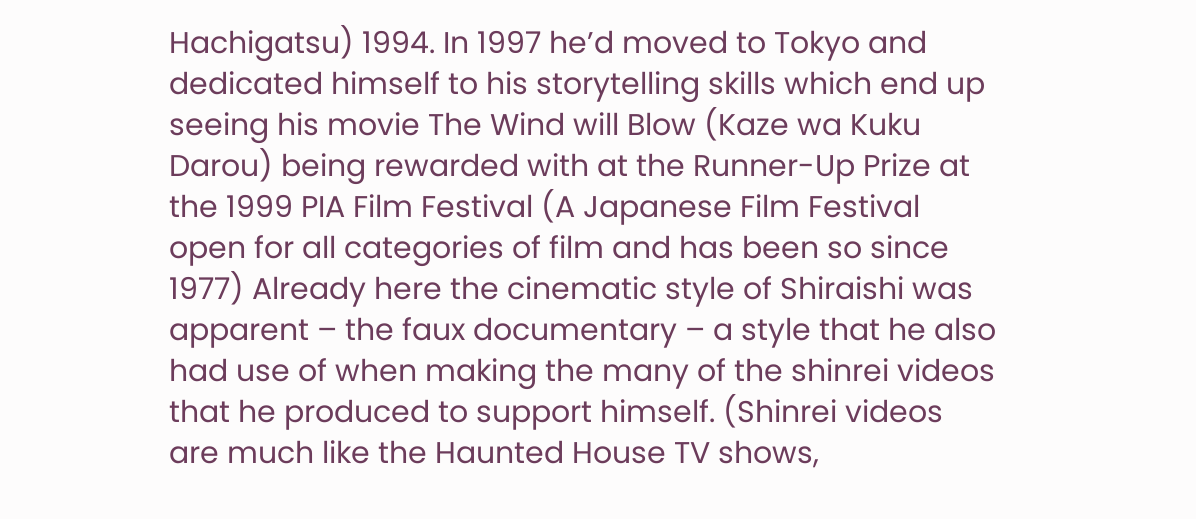Hachigatsu) 1994. In 1997 he’d moved to Tokyo and dedicated himself to his storytelling skills which end up seeing his movie The Wind will Blow (Kaze wa Kuku Darou) being rewarded with at the Runner-Up Prize at the 1999 PIA Film Festival (A Japanese Film Festival open for all categories of film and has been so since 1977) Already here the cinematic style of Shiraishi was apparent – the faux documentary – a style that he also had use of when making the many of the shinrei videos that he produced to support himself. (Shinrei videos are much like the Haunted House TV shows,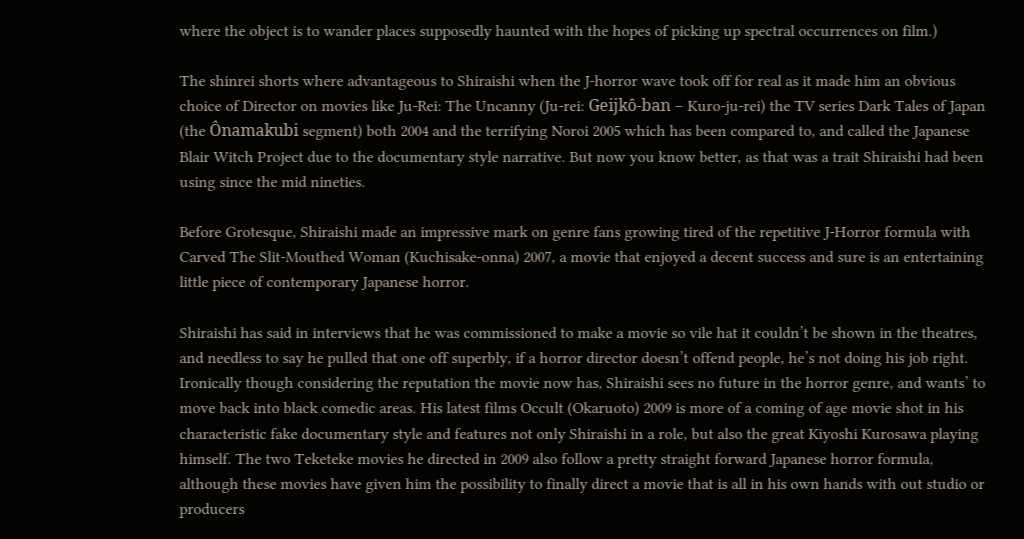where the object is to wander places supposedly haunted with the hopes of picking up spectral occurrences on film.)

The shinrei shorts where advantageous to Shiraishi when the J-horror wave took off for real as it made him an obvious choice of Director on movies like Ju-Rei: The Uncanny (Ju-rei: Geijkô-ban – Kuro-ju-rei) the TV series Dark Tales of Japan (the Ônamakubi segment) both 2004 and the terrifying Noroi 2005 which has been compared to, and called the Japanese Blair Witch Project due to the documentary style narrative. But now you know better, as that was a trait Shiraishi had been using since the mid nineties.

Before Grotesque, Shiraishi made an impressive mark on genre fans growing tired of the repetitive J-Horror formula with Carved The Slit-Mouthed Woman (Kuchisake-onna) 2007, a movie that enjoyed a decent success and sure is an entertaining little piece of contemporary Japanese horror.

Shiraishi has said in interviews that he was commissioned to make a movie so vile hat it couldn’t be shown in the theatres, and needless to say he pulled that one off superbly, if a horror director doesn’t offend people, he’s not doing his job right. Ironically though considering the reputation the movie now has, Shiraishi sees no future in the horror genre, and wants’ to move back into black comedic areas. His latest films Occult (Okaruoto) 2009 is more of a coming of age movie shot in his characteristic fake documentary style and features not only Shiraishi in a role, but also the great Kiyoshi Kurosawa playing himself. The two Teketeke movies he directed in 2009 also follow a pretty straight forward Japanese horror formula, although these movies have given him the possibility to finally direct a movie that is all in his own hands with out studio or producers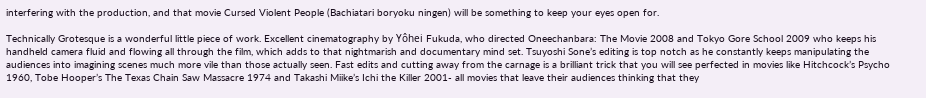interfering with the production, and that movie Cursed Violent People (Bachiatari boryoku ningen) will be something to keep your eyes open for.

Technically Grotesque is a wonderful little piece of work. Excellent cinematography by Yôhei Fukuda, who directed Oneechanbara: The Movie 2008 and Tokyo Gore School 2009 who keeps his handheld camera fluid and flowing all through the film, which adds to that nightmarish and documentary mind set. Tsuyoshi Sone’s editing is top notch as he constantly keeps manipulating the audiences into imagining scenes much more vile than those actually seen. Fast edits and cutting away from the carnage is a brilliant trick that you will see perfected in movies like Hitchcock’s Psycho 1960, Tobe Hooper’s The Texas Chain Saw Massacre 1974 and Takashi Miike’s Ichi the Killer 2001- all movies that leave their audiences thinking that they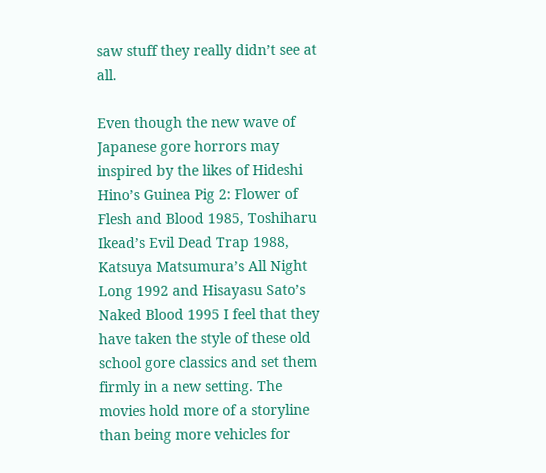saw stuff they really didn’t see at all.

Even though the new wave of Japanese gore horrors may inspired by the likes of Hideshi Hino’s Guinea Pig 2: Flower of Flesh and Blood 1985, Toshiharu Ikead’s Evil Dead Trap 1988, Katsuya Matsumura’s All Night Long 1992 and Hisayasu Sato’s Naked Blood 1995 I feel that they have taken the style of these old school gore classics and set them firmly in a new setting. The movies hold more of a storyline than being more vehicles for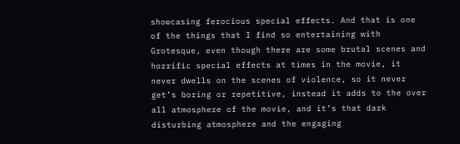showcasing ferocious special effects. And that is one of the things that I find so entertaining with Grotesque, even though there are some brutal scenes and horrific special effects at times in the movie, it never dwells on the scenes of violence, so it never get’s boring or repetitive, instead it adds to the over all atmosphere of the movie, and it’s that dark disturbing atmosphere and the engaging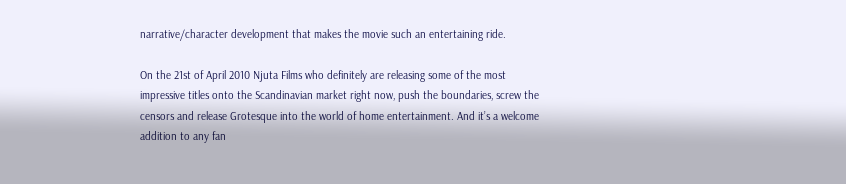narrative/character development that makes the movie such an entertaining ride.

On the 21st of April 2010 Njuta Films who definitely are releasing some of the most impressive titles onto the Scandinavian market right now, push the boundaries, screw the censors and release Grotesque into the world of home entertainment. And it’s a welcome addition to any fan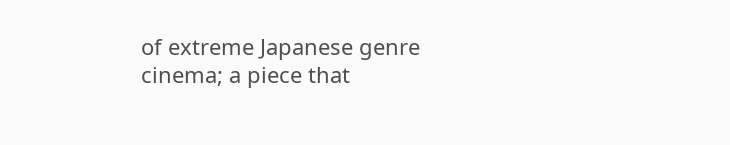of extreme Japanese genre cinema; a piece that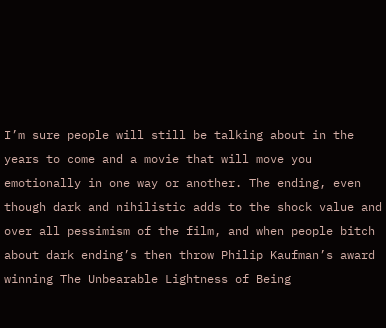I’m sure people will still be talking about in the years to come and a movie that will move you emotionally in one way or another. The ending, even though dark and nihilistic adds to the shock value and over all pessimism of the film, and when people bitch about dark ending’s then throw Philip Kaufman’s award winning The Unbearable Lightness of Being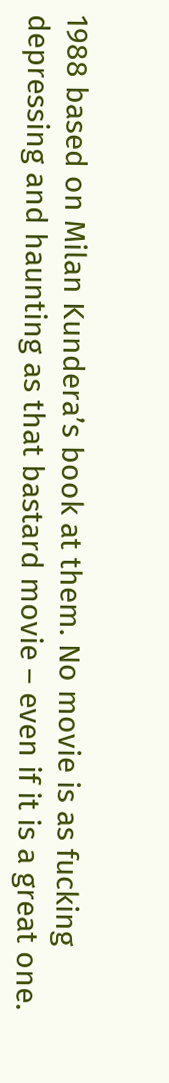1988 based on Milan Kundera’s book at them. No movie is as fucking depressing and haunting as that bastard movie – even if it is a great one.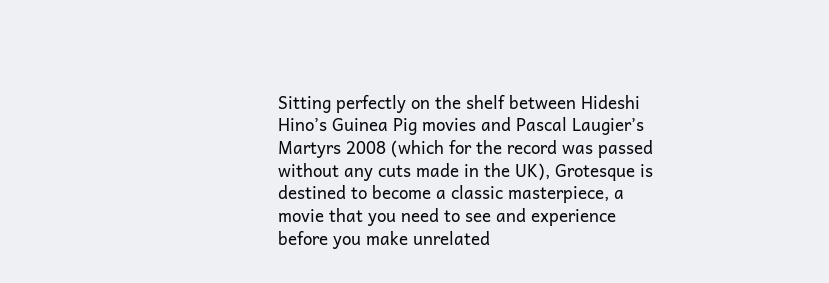Sitting perfectly on the shelf between Hideshi Hino’s Guinea Pig movies and Pascal Laugier’s Martyrs 2008 (which for the record was passed without any cuts made in the UK), Grotesque is destined to become a classic masterpiece, a movie that you need to see and experience before you make unrelated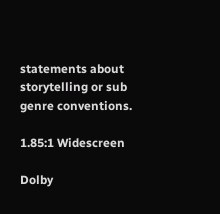statements about storytelling or sub genre conventions.

1.85:1 Widescreen

Dolby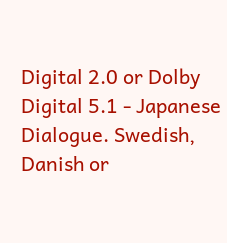Digital 2.0 or Dolby Digital 5.1 - Japanese Dialogue. Swedish, Danish or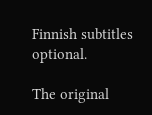Finnish subtitles optional.

The original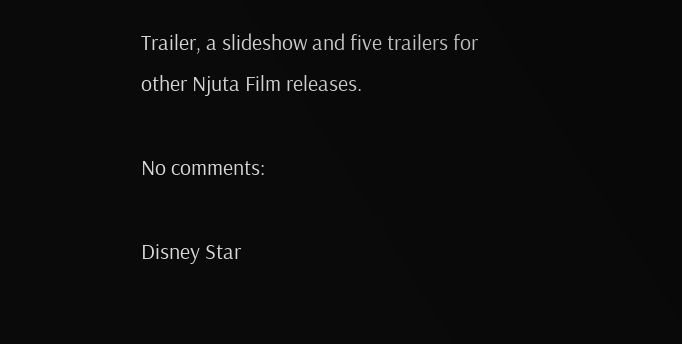Trailer, a slideshow and five trailers for other Njuta Film releases.

No comments:

Disney Star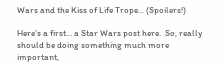Wars and the Kiss of Life Trope... (Spoilers!)

Here’s a first… a Star Wars post here.  So, really should be doing something much more important,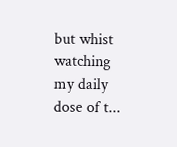but whist watching my daily dose of t...